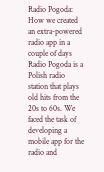Radio Pogoda: How we created an extra-powered radio app in a couple of days
Radio Pogoda is a Polish radio station that plays old hits from the 20s to 60s. We faced the task of developing a mobile app for the radio and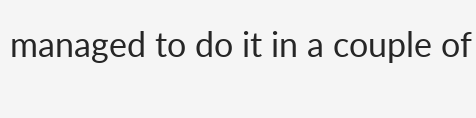managed to do it in a couple of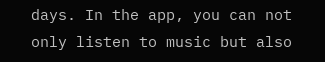days. In the app, you can not only listen to music but also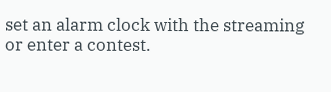set an alarm clock with the streaming or enter a contest.